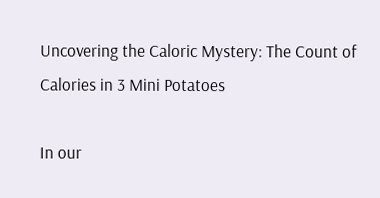Uncovering the Caloric Mystery: The Count of Calories in 3 Mini Potatoes

In our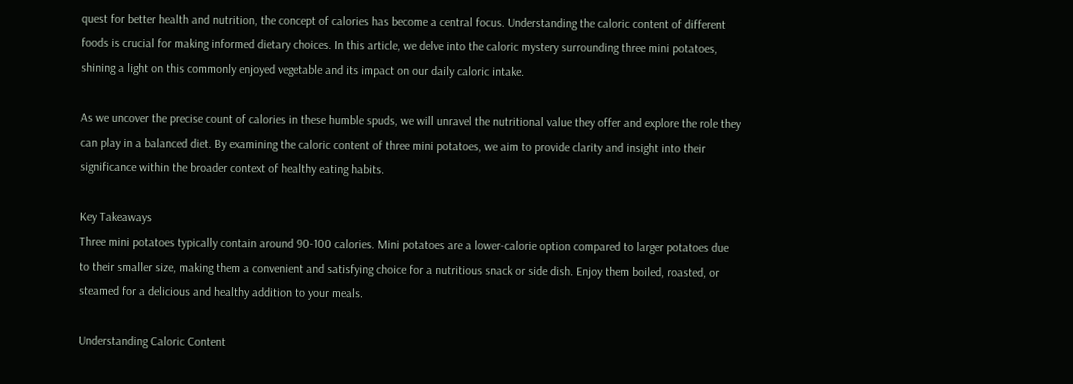quest for better health and nutrition, the concept of calories has become a central focus. Understanding the caloric content of different foods is crucial for making informed dietary choices. In this article, we delve into the caloric mystery surrounding three mini potatoes, shining a light on this commonly enjoyed vegetable and its impact on our daily caloric intake.

As we uncover the precise count of calories in these humble spuds, we will unravel the nutritional value they offer and explore the role they can play in a balanced diet. By examining the caloric content of three mini potatoes, we aim to provide clarity and insight into their significance within the broader context of healthy eating habits.

Key Takeaways
Three mini potatoes typically contain around 90-100 calories. Mini potatoes are a lower-calorie option compared to larger potatoes due to their smaller size, making them a convenient and satisfying choice for a nutritious snack or side dish. Enjoy them boiled, roasted, or steamed for a delicious and healthy addition to your meals.

Understanding Caloric Content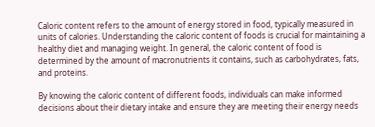Caloric content refers to the amount of energy stored in food, typically measured in units of calories. Understanding the caloric content of foods is crucial for maintaining a healthy diet and managing weight. In general, the caloric content of food is determined by the amount of macronutrients it contains, such as carbohydrates, fats, and proteins.

By knowing the caloric content of different foods, individuals can make informed decisions about their dietary intake and ensure they are meeting their energy needs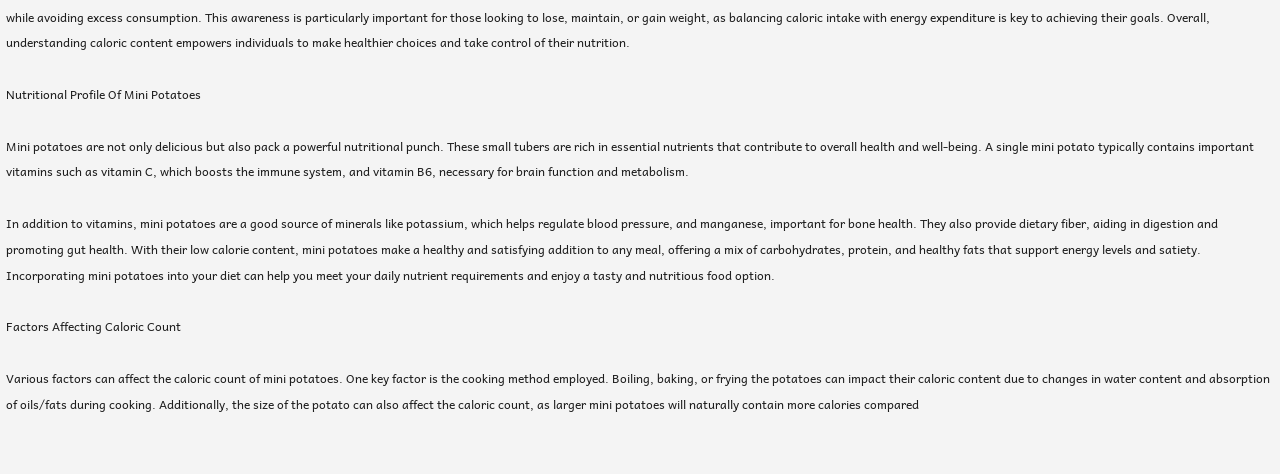while avoiding excess consumption. This awareness is particularly important for those looking to lose, maintain, or gain weight, as balancing caloric intake with energy expenditure is key to achieving their goals. Overall, understanding caloric content empowers individuals to make healthier choices and take control of their nutrition.

Nutritional Profile Of Mini Potatoes

Mini potatoes are not only delicious but also pack a powerful nutritional punch. These small tubers are rich in essential nutrients that contribute to overall health and well-being. A single mini potato typically contains important vitamins such as vitamin C, which boosts the immune system, and vitamin B6, necessary for brain function and metabolism.

In addition to vitamins, mini potatoes are a good source of minerals like potassium, which helps regulate blood pressure, and manganese, important for bone health. They also provide dietary fiber, aiding in digestion and promoting gut health. With their low calorie content, mini potatoes make a healthy and satisfying addition to any meal, offering a mix of carbohydrates, protein, and healthy fats that support energy levels and satiety. Incorporating mini potatoes into your diet can help you meet your daily nutrient requirements and enjoy a tasty and nutritious food option.

Factors Affecting Caloric Count

Various factors can affect the caloric count of mini potatoes. One key factor is the cooking method employed. Boiling, baking, or frying the potatoes can impact their caloric content due to changes in water content and absorption of oils/fats during cooking. Additionally, the size of the potato can also affect the caloric count, as larger mini potatoes will naturally contain more calories compared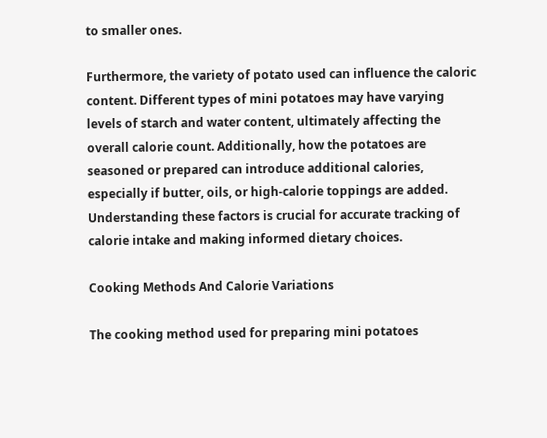to smaller ones.

Furthermore, the variety of potato used can influence the caloric content. Different types of mini potatoes may have varying levels of starch and water content, ultimately affecting the overall calorie count. Additionally, how the potatoes are seasoned or prepared can introduce additional calories, especially if butter, oils, or high-calorie toppings are added. Understanding these factors is crucial for accurate tracking of calorie intake and making informed dietary choices.

Cooking Methods And Calorie Variations

The cooking method used for preparing mini potatoes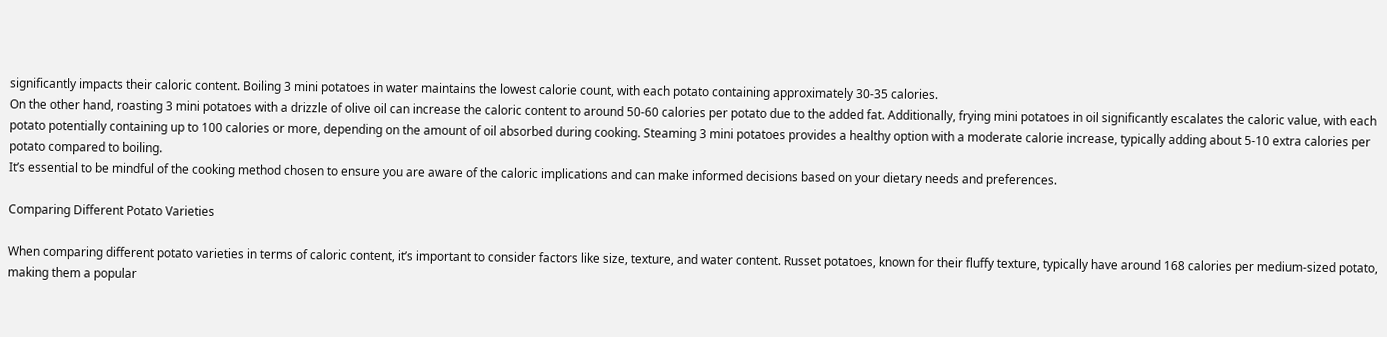significantly impacts their caloric content. Boiling 3 mini potatoes in water maintains the lowest calorie count, with each potato containing approximately 30-35 calories.
On the other hand, roasting 3 mini potatoes with a drizzle of olive oil can increase the caloric content to around 50-60 calories per potato due to the added fat. Additionally, frying mini potatoes in oil significantly escalates the caloric value, with each potato potentially containing up to 100 calories or more, depending on the amount of oil absorbed during cooking. Steaming 3 mini potatoes provides a healthy option with a moderate calorie increase, typically adding about 5-10 extra calories per potato compared to boiling.
It’s essential to be mindful of the cooking method chosen to ensure you are aware of the caloric implications and can make informed decisions based on your dietary needs and preferences.

Comparing Different Potato Varieties

When comparing different potato varieties in terms of caloric content, it’s important to consider factors like size, texture, and water content. Russet potatoes, known for their fluffy texture, typically have around 168 calories per medium-sized potato, making them a popular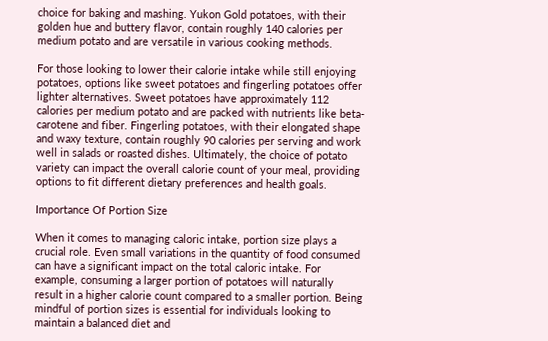choice for baking and mashing. Yukon Gold potatoes, with their golden hue and buttery flavor, contain roughly 140 calories per medium potato and are versatile in various cooking methods.

For those looking to lower their calorie intake while still enjoying potatoes, options like sweet potatoes and fingerling potatoes offer lighter alternatives. Sweet potatoes have approximately 112 calories per medium potato and are packed with nutrients like beta-carotene and fiber. Fingerling potatoes, with their elongated shape and waxy texture, contain roughly 90 calories per serving and work well in salads or roasted dishes. Ultimately, the choice of potato variety can impact the overall calorie count of your meal, providing options to fit different dietary preferences and health goals.

Importance Of Portion Size

When it comes to managing caloric intake, portion size plays a crucial role. Even small variations in the quantity of food consumed can have a significant impact on the total caloric intake. For example, consuming a larger portion of potatoes will naturally result in a higher calorie count compared to a smaller portion. Being mindful of portion sizes is essential for individuals looking to maintain a balanced diet and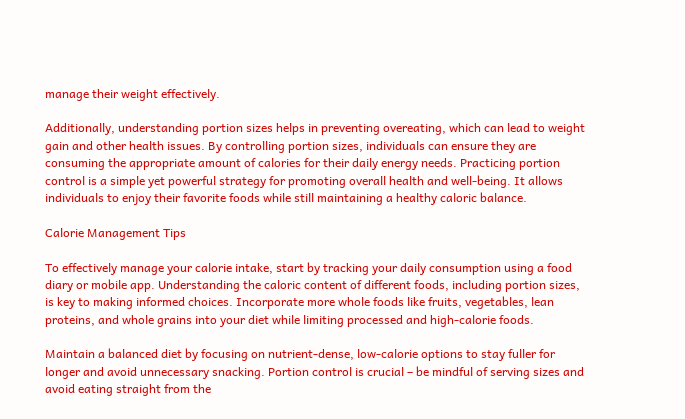manage their weight effectively.

Additionally, understanding portion sizes helps in preventing overeating, which can lead to weight gain and other health issues. By controlling portion sizes, individuals can ensure they are consuming the appropriate amount of calories for their daily energy needs. Practicing portion control is a simple yet powerful strategy for promoting overall health and well-being. It allows individuals to enjoy their favorite foods while still maintaining a healthy caloric balance.

Calorie Management Tips

To effectively manage your calorie intake, start by tracking your daily consumption using a food diary or mobile app. Understanding the caloric content of different foods, including portion sizes, is key to making informed choices. Incorporate more whole foods like fruits, vegetables, lean proteins, and whole grains into your diet while limiting processed and high-calorie foods.

Maintain a balanced diet by focusing on nutrient-dense, low-calorie options to stay fuller for longer and avoid unnecessary snacking. Portion control is crucial – be mindful of serving sizes and avoid eating straight from the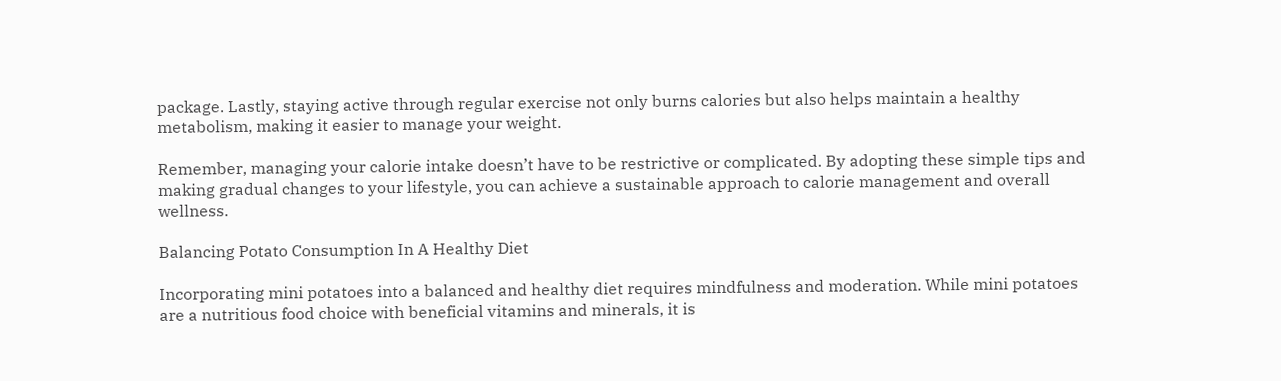package. Lastly, staying active through regular exercise not only burns calories but also helps maintain a healthy metabolism, making it easier to manage your weight.

Remember, managing your calorie intake doesn’t have to be restrictive or complicated. By adopting these simple tips and making gradual changes to your lifestyle, you can achieve a sustainable approach to calorie management and overall wellness.

Balancing Potato Consumption In A Healthy Diet

Incorporating mini potatoes into a balanced and healthy diet requires mindfulness and moderation. While mini potatoes are a nutritious food choice with beneficial vitamins and minerals, it is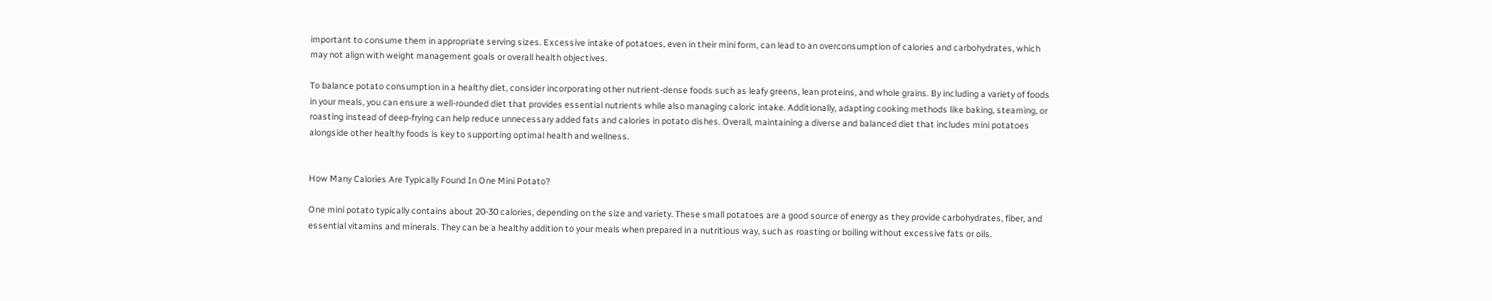important to consume them in appropriate serving sizes. Excessive intake of potatoes, even in their mini form, can lead to an overconsumption of calories and carbohydrates, which may not align with weight management goals or overall health objectives.

To balance potato consumption in a healthy diet, consider incorporating other nutrient-dense foods such as leafy greens, lean proteins, and whole grains. By including a variety of foods in your meals, you can ensure a well-rounded diet that provides essential nutrients while also managing caloric intake. Additionally, adapting cooking methods like baking, steaming, or roasting instead of deep-frying can help reduce unnecessary added fats and calories in potato dishes. Overall, maintaining a diverse and balanced diet that includes mini potatoes alongside other healthy foods is key to supporting optimal health and wellness.


How Many Calories Are Typically Found In One Mini Potato?

One mini potato typically contains about 20-30 calories, depending on the size and variety. These small potatoes are a good source of energy as they provide carbohydrates, fiber, and essential vitamins and minerals. They can be a healthy addition to your meals when prepared in a nutritious way, such as roasting or boiling without excessive fats or oils.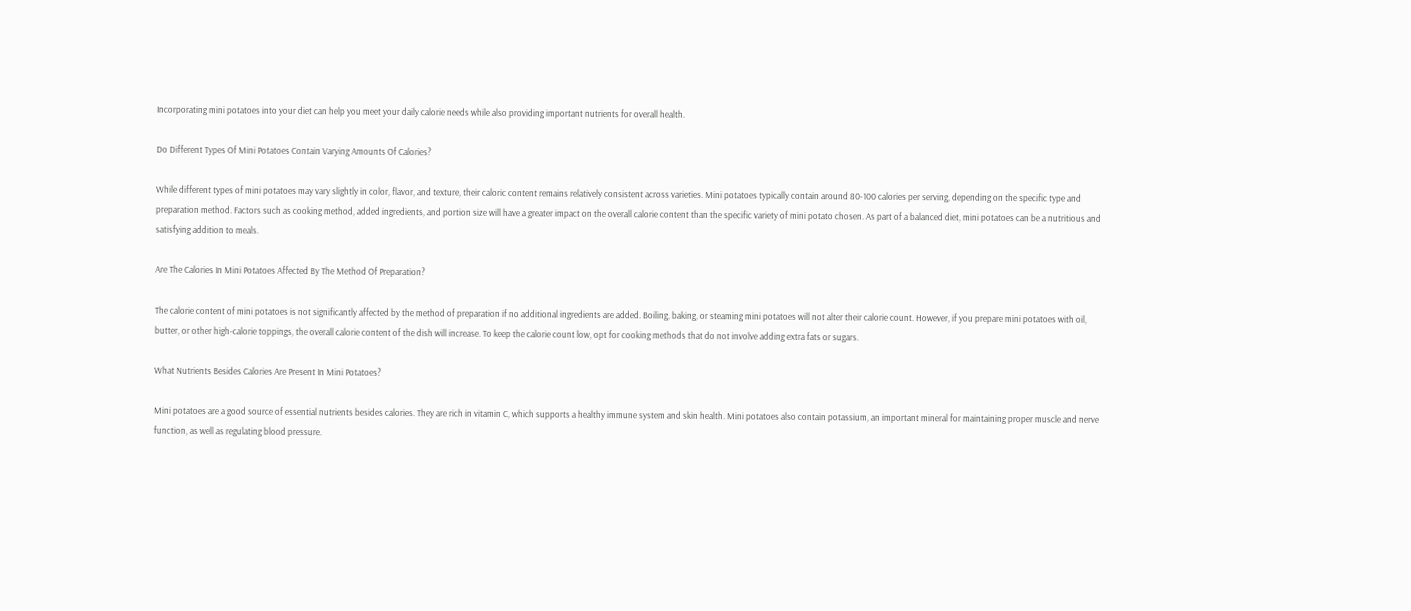Incorporating mini potatoes into your diet can help you meet your daily calorie needs while also providing important nutrients for overall health.

Do Different Types Of Mini Potatoes Contain Varying Amounts Of Calories?

While different types of mini potatoes may vary slightly in color, flavor, and texture, their caloric content remains relatively consistent across varieties. Mini potatoes typically contain around 80-100 calories per serving, depending on the specific type and preparation method. Factors such as cooking method, added ingredients, and portion size will have a greater impact on the overall calorie content than the specific variety of mini potato chosen. As part of a balanced diet, mini potatoes can be a nutritious and satisfying addition to meals.

Are The Calories In Mini Potatoes Affected By The Method Of Preparation?

The calorie content of mini potatoes is not significantly affected by the method of preparation if no additional ingredients are added. Boiling, baking, or steaming mini potatoes will not alter their calorie count. However, if you prepare mini potatoes with oil, butter, or other high-calorie toppings, the overall calorie content of the dish will increase. To keep the calorie count low, opt for cooking methods that do not involve adding extra fats or sugars.

What Nutrients Besides Calories Are Present In Mini Potatoes?

Mini potatoes are a good source of essential nutrients besides calories. They are rich in vitamin C, which supports a healthy immune system and skin health. Mini potatoes also contain potassium, an important mineral for maintaining proper muscle and nerve function, as well as regulating blood pressure.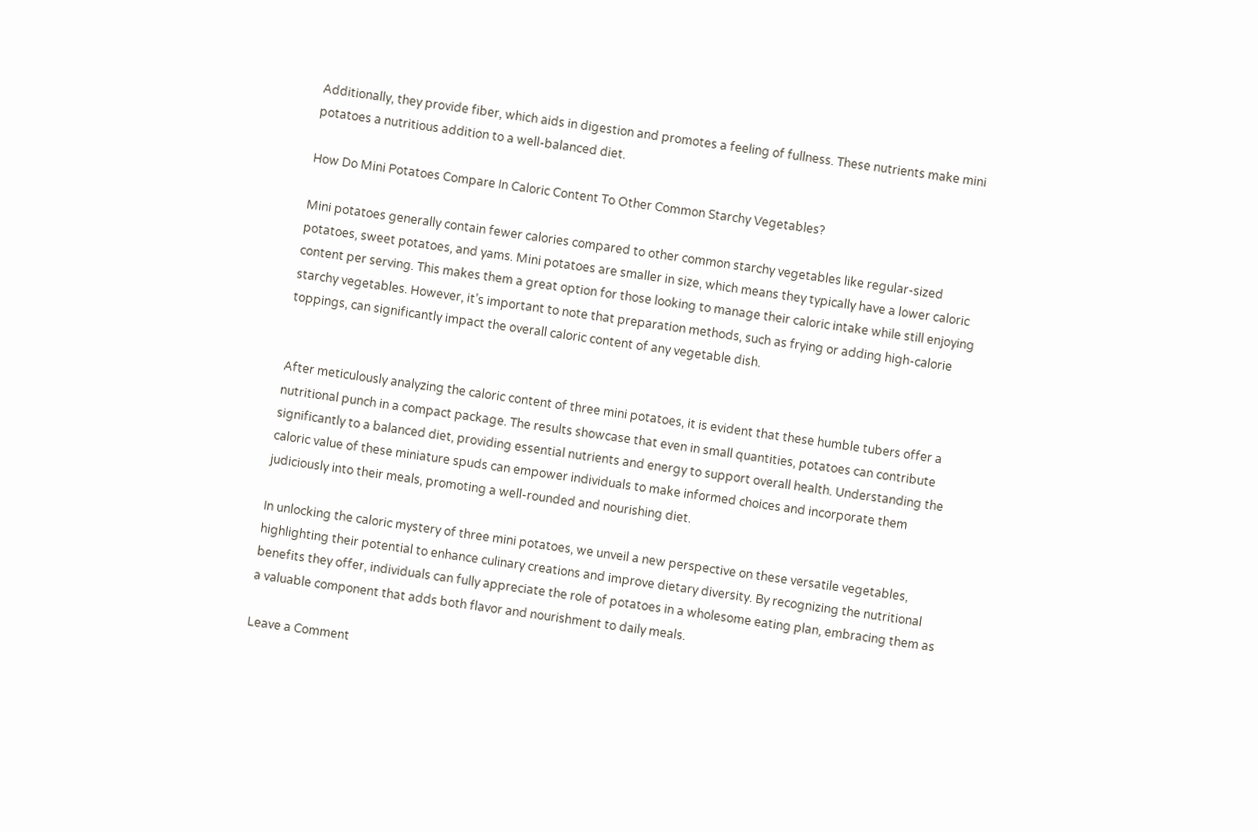Additionally, they provide fiber, which aids in digestion and promotes a feeling of fullness. These nutrients make mini potatoes a nutritious addition to a well-balanced diet.

How Do Mini Potatoes Compare In Caloric Content To Other Common Starchy Vegetables?

Mini potatoes generally contain fewer calories compared to other common starchy vegetables like regular-sized potatoes, sweet potatoes, and yams. Mini potatoes are smaller in size, which means they typically have a lower caloric content per serving. This makes them a great option for those looking to manage their caloric intake while still enjoying starchy vegetables. However, it’s important to note that preparation methods, such as frying or adding high-calorie toppings, can significantly impact the overall caloric content of any vegetable dish.


After meticulously analyzing the caloric content of three mini potatoes, it is evident that these humble tubers offer a nutritional punch in a compact package. The results showcase that even in small quantities, potatoes can contribute significantly to a balanced diet, providing essential nutrients and energy to support overall health. Understanding the caloric value of these miniature spuds can empower individuals to make informed choices and incorporate them judiciously into their meals, promoting a well-rounded and nourishing diet.

In unlocking the caloric mystery of three mini potatoes, we unveil a new perspective on these versatile vegetables, highlighting their potential to enhance culinary creations and improve dietary diversity. By recognizing the nutritional benefits they offer, individuals can fully appreciate the role of potatoes in a wholesome eating plan, embracing them as a valuable component that adds both flavor and nourishment to daily meals.

Leave a Comment